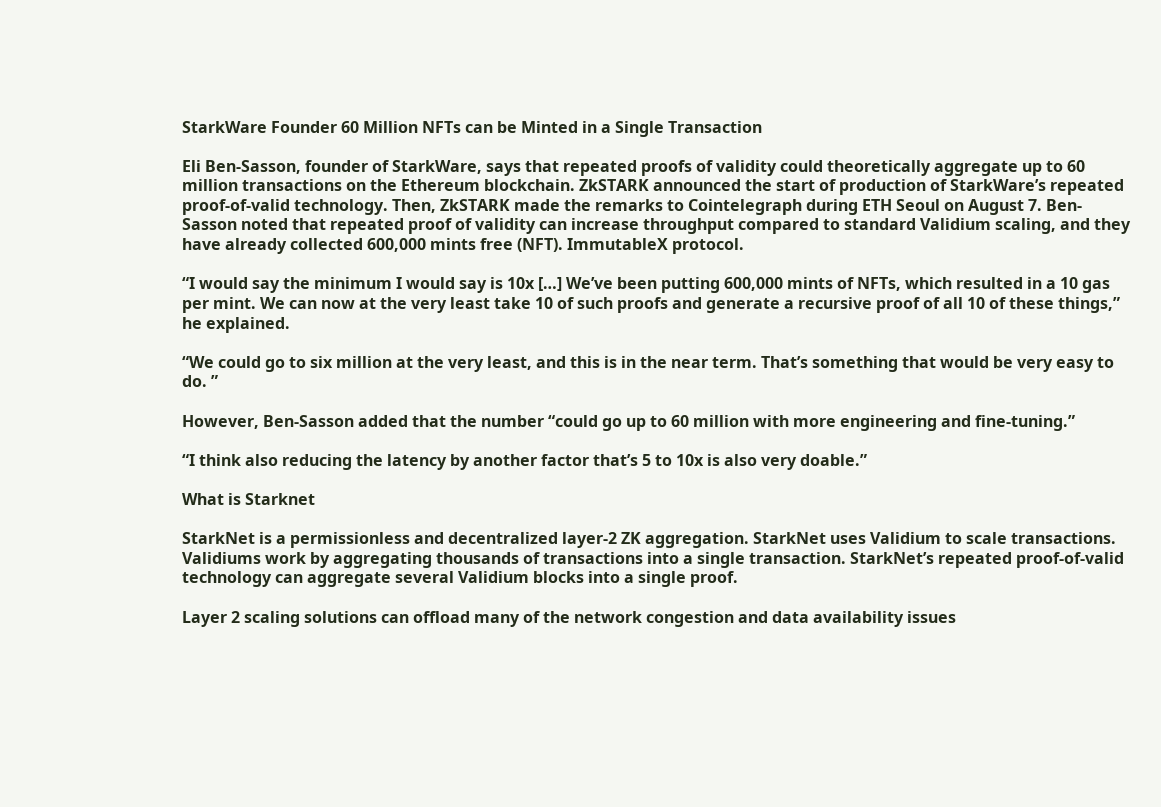StarkWare Founder 60 Million NFTs can be Minted in a Single Transaction

Eli Ben-Sasson, founder of StarkWare, says that repeated proofs of validity could theoretically aggregate up to 60 million transactions on the Ethereum blockchain. ZkSTARK announced the start of production of StarkWare’s repeated proof-of-valid technology. Then, ZkSTARK made the remarks to Cointelegraph during ETH Seoul on August 7. Ben-Sasson noted that repeated proof of validity can increase throughput compared to standard Validium scaling, and they have already collected 600,000 mints free (NFT). ImmutableX protocol.

“I would say the minimum I would say is 10x […] We’ve been putting 600,000 mints of NFTs, which resulted in a 10 gas per mint. We can now at the very least take 10 of such proofs and generate a recursive proof of all 10 of these things,” he explained.

“We could go to six million at the very least, and this is in the near term. That’s something that would be very easy to do. ”

However, Ben-Sasson added that the number “could go up to 60 million with more engineering and fine-tuning.”

“I think also reducing the latency by another factor that’s 5 to 10x is also very doable.”

What is Starknet

StarkNet is a permissionless and decentralized layer-2 ZK aggregation. StarkNet uses Validium to scale transactions. Validiums work by aggregating thousands of transactions into a single transaction. StarkNet’s repeated proof-of-valid technology can aggregate several Validium blocks into a single proof.

Layer 2 scaling solutions can offload many of the network congestion and data availability issues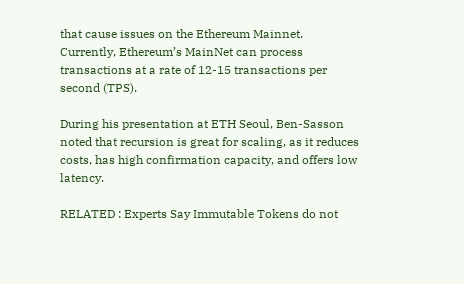that cause issues on the Ethereum Mainnet. Currently, Ethereum’s MainNet can process transactions at a rate of 12-15 transactions per second (TPS).

During his presentation at ETH Seoul, Ben-Sasson noted that recursion is great for scaling, as it reduces costs, has high confirmation capacity, and offers low latency.

RELATED : Experts Say Immutable Tokens do not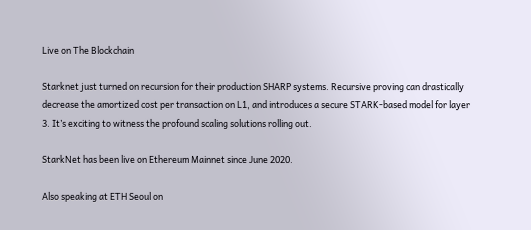Live on The Blockchain

Starknet just turned on recursion for their production SHARP systems. Recursive proving can drastically decrease the amortized cost per transaction on L1, and introduces a secure STARK-based model for layer 3. It’s exciting to witness the profound scaling solutions rolling out.

StarkNet has been live on Ethereum Mainnet since June 2020.

Also speaking at ETH Seoul on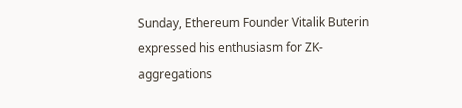Sunday, Ethereum Founder Vitalik Buterin expressed his enthusiasm for ZK-aggregations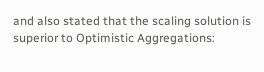and also stated that the scaling solution is superior to Optimistic Aggregations: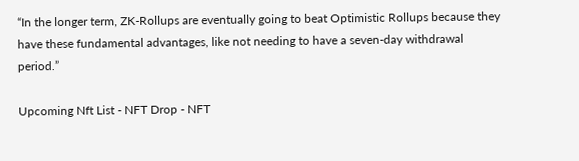“In the longer term, ZK-Rollups are eventually going to beat Optimistic Rollups because they have these fundamental advantages, like not needing to have a seven-day withdrawal period.”

Upcoming Nft List - NFT Drop - NFT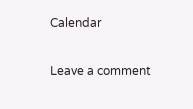Calendar

Leave a comment